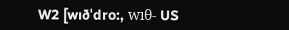W2 [wıðˈdro:, wıθ- US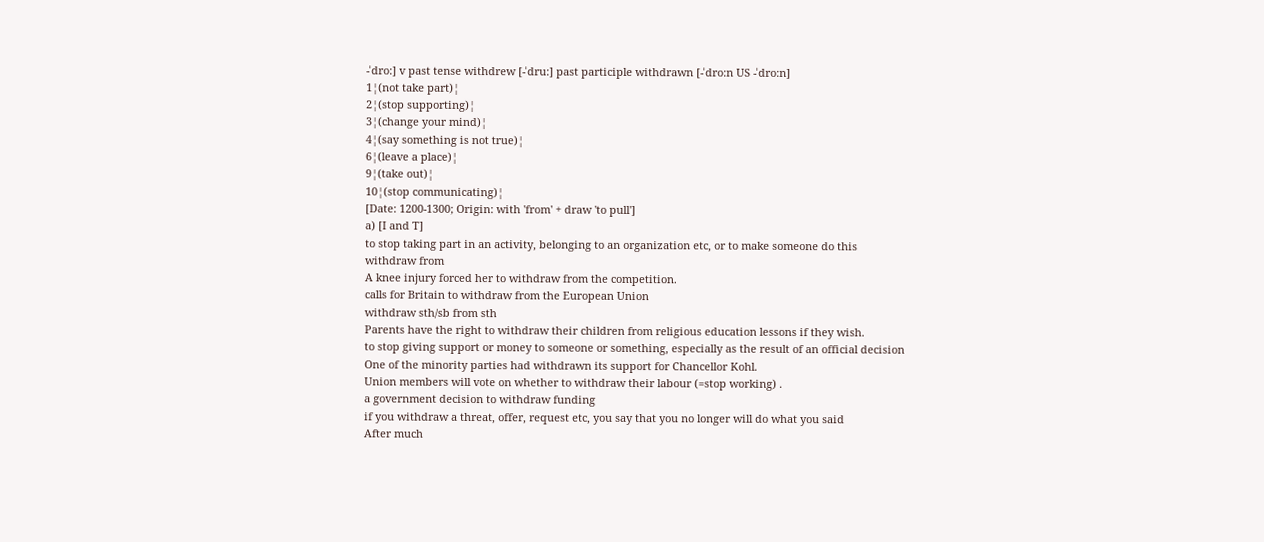-ˈdro:] v past tense withdrew [-ˈdru:] past participle withdrawn [-ˈdro:n US -ˈdro:n]
1¦(not take part)¦
2¦(stop supporting)¦
3¦(change your mind)¦
4¦(say something is not true)¦
6¦(leave a place)¦
9¦(take out)¦
10¦(stop communicating)¦
[Date: 1200-1300; Origin: with 'from' + draw 'to pull']
a) [I and T]
to stop taking part in an activity, belonging to an organization etc, or to make someone do this
withdraw from
A knee injury forced her to withdraw from the competition.
calls for Britain to withdraw from the European Union
withdraw sth/sb from sth
Parents have the right to withdraw their children from religious education lessons if they wish.
to stop giving support or money to someone or something, especially as the result of an official decision
One of the minority parties had withdrawn its support for Chancellor Kohl.
Union members will vote on whether to withdraw their labour (=stop working) .
a government decision to withdraw funding
if you withdraw a threat, offer, request etc, you say that you no longer will do what you said
After much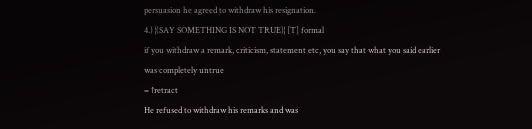persuasion he agreed to withdraw his resignation.
4.) ¦(SAY SOMETHING IS NOT TRUE)¦ [T] formal
if you withdraw a remark, criticism, statement etc, you say that what you said earlier was completely untrue
= ↑retract
He refused to withdraw his remarks and was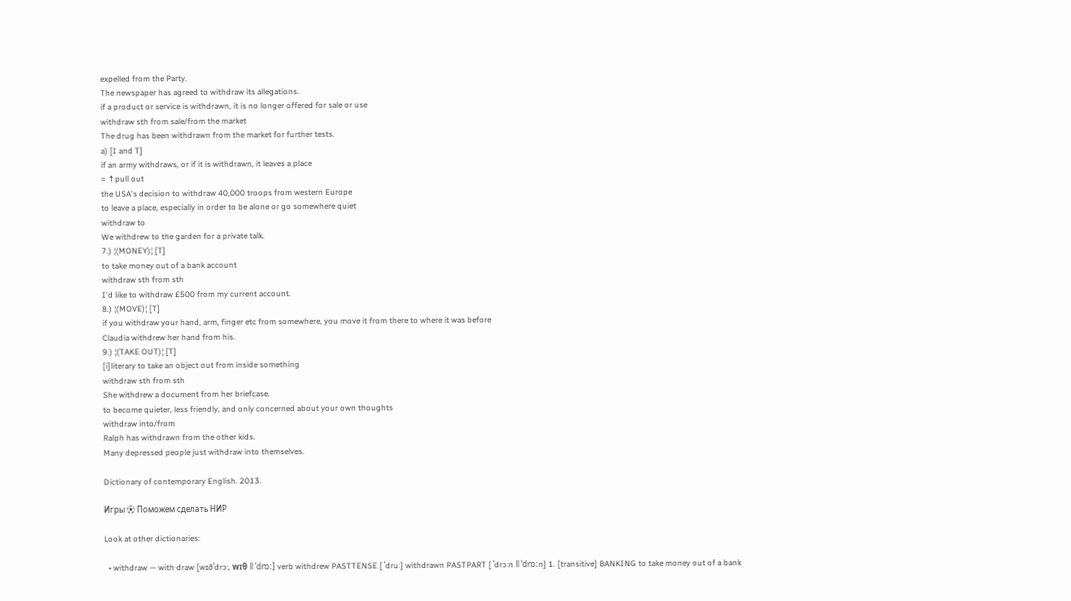expelled from the Party.
The newspaper has agreed to withdraw its allegations.
if a product or service is withdrawn, it is no longer offered for sale or use
withdraw sth from sale/from the market
The drug has been withdrawn from the market for further tests.
a) [I and T]
if an army withdraws, or if it is withdrawn, it leaves a place
= ↑pull out
the USA's decision to withdraw 40,000 troops from western Europe
to leave a place, especially in order to be alone or go somewhere quiet
withdraw to
We withdrew to the garden for a private talk.
7.) ¦(MONEY)¦ [T]
to take money out of a bank account
withdraw sth from sth
I'd like to withdraw £500 from my current account.
8.) ¦(MOVE)¦ [T]
if you withdraw your hand, arm, finger etc from somewhere, you move it from there to where it was before
Claudia withdrew her hand from his.
9.) ¦(TAKE OUT)¦ [T]
[i]literary to take an object out from inside something
withdraw sth from sth
She withdrew a document from her briefcase.
to become quieter, less friendly, and only concerned about your own thoughts
withdraw into/from
Ralph has withdrawn from the other kids.
Many depressed people just withdraw into themselves.

Dictionary of contemporary English. 2013.

Игры ⚽ Поможем сделать НИР

Look at other dictionaries:

  • withdraw — with‧draw [wɪðˈdrɔː, wɪθ ǁ ˈdrɒː] verb withdrew PASTTENSE [ ˈdruː] withdrawn PASTPART [ ˈdrɔːn ǁ ˈdrɒːn] 1. [transitive] BANKING to take money out of a bank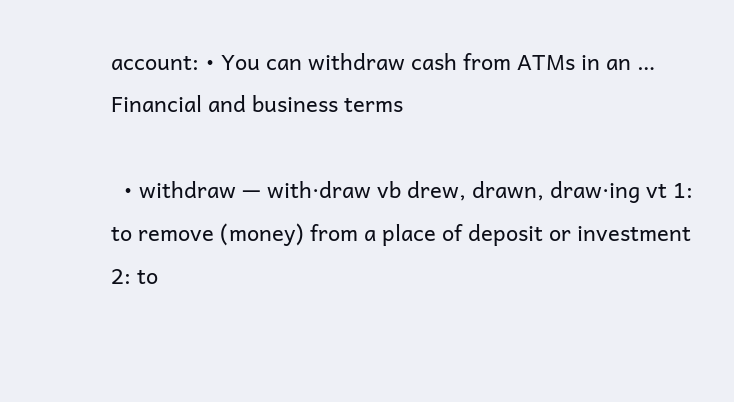account: • You can withdraw cash from ATMs in an …   Financial and business terms

  • withdraw — with·draw vb drew, drawn, draw·ing vt 1: to remove (money) from a place of deposit or investment 2: to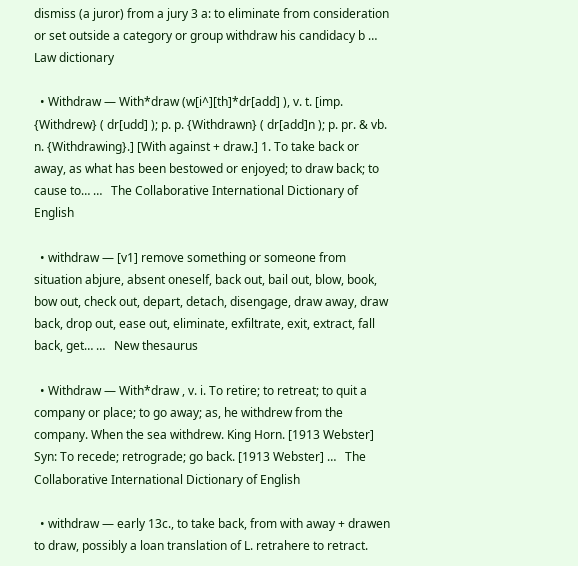dismiss (a juror) from a jury 3 a: to eliminate from consideration or set outside a category or group withdraw his candidacy b …   Law dictionary

  • Withdraw — With*draw (w[i^][th]*dr[add] ), v. t. [imp. {Withdrew} ( dr[udd] ); p. p. {Withdrawn} ( dr[add]n ); p. pr. & vb. n. {Withdrawing}.] [With against + draw.] 1. To take back or away, as what has been bestowed or enjoyed; to draw back; to cause to… …   The Collaborative International Dictionary of English

  • withdraw — [v1] remove something or someone from situation abjure, absent oneself, back out, bail out, blow, book, bow out, check out, depart, detach, disengage, draw away, draw back, drop out, ease out, eliminate, exfiltrate, exit, extract, fall back, get… …   New thesaurus

  • Withdraw — With*draw , v. i. To retire; to retreat; to quit a company or place; to go away; as, he withdrew from the company. When the sea withdrew. King Horn. [1913 Webster] Syn: To recede; retrograde; go back. [1913 Webster] …   The Collaborative International Dictionary of English

  • withdraw — early 13c., to take back, from with away + drawen to draw, possibly a loan translation of L. retrahere to retract.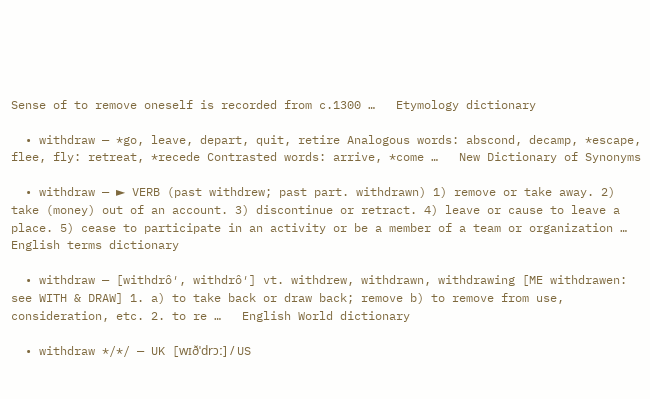Sense of to remove oneself is recorded from c.1300 …   Etymology dictionary

  • withdraw — *go, leave, depart, quit, retire Analogous words: abscond, decamp, *escape, flee, fly: retreat, *recede Contrasted words: arrive, *come …   New Dictionary of Synonyms

  • withdraw — ► VERB (past withdrew; past part. withdrawn) 1) remove or take away. 2) take (money) out of an account. 3) discontinue or retract. 4) leave or cause to leave a place. 5) cease to participate in an activity or be a member of a team or organization …   English terms dictionary

  • withdraw — [withdrô′, withdrô′] vt. withdrew, withdrawn, withdrawing [ME withdrawen: see WITH & DRAW] 1. a) to take back or draw back; remove b) to remove from use, consideration, etc. 2. to re …   English World dictionary

  • withdraw */*/ — UK [wɪðˈdrɔː] / US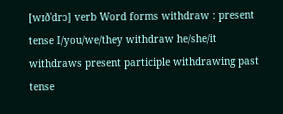[wɪðˈdrɔ] verb Word forms withdraw : present tense I/you/we/they withdraw he/she/it withdraws present participle withdrawing past tense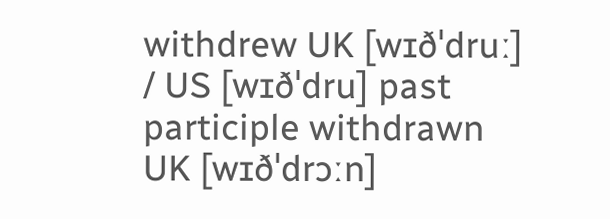withdrew UK [wɪðˈdruː] / US [wɪðˈdru] past participle withdrawn UK [wɪðˈdrɔːn]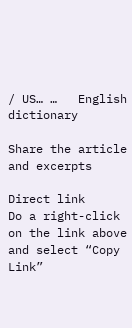/ US… …   English dictionary

Share the article and excerpts

Direct link
Do a right-click on the link above
and select “Copy Link”